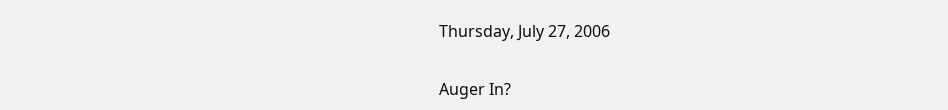Thursday, July 27, 2006

Auger In?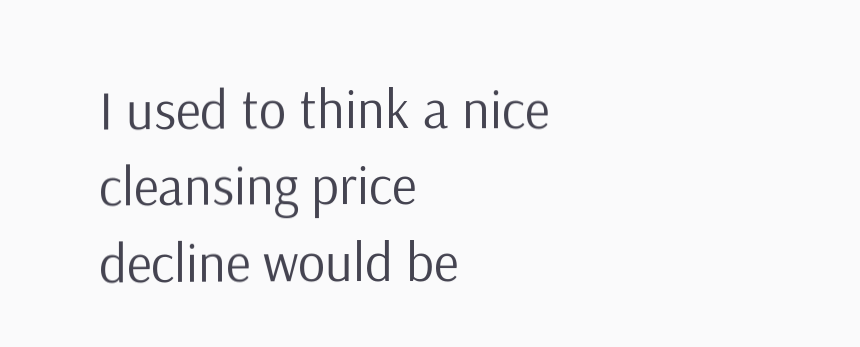I used to think a nice cleansing price decline would be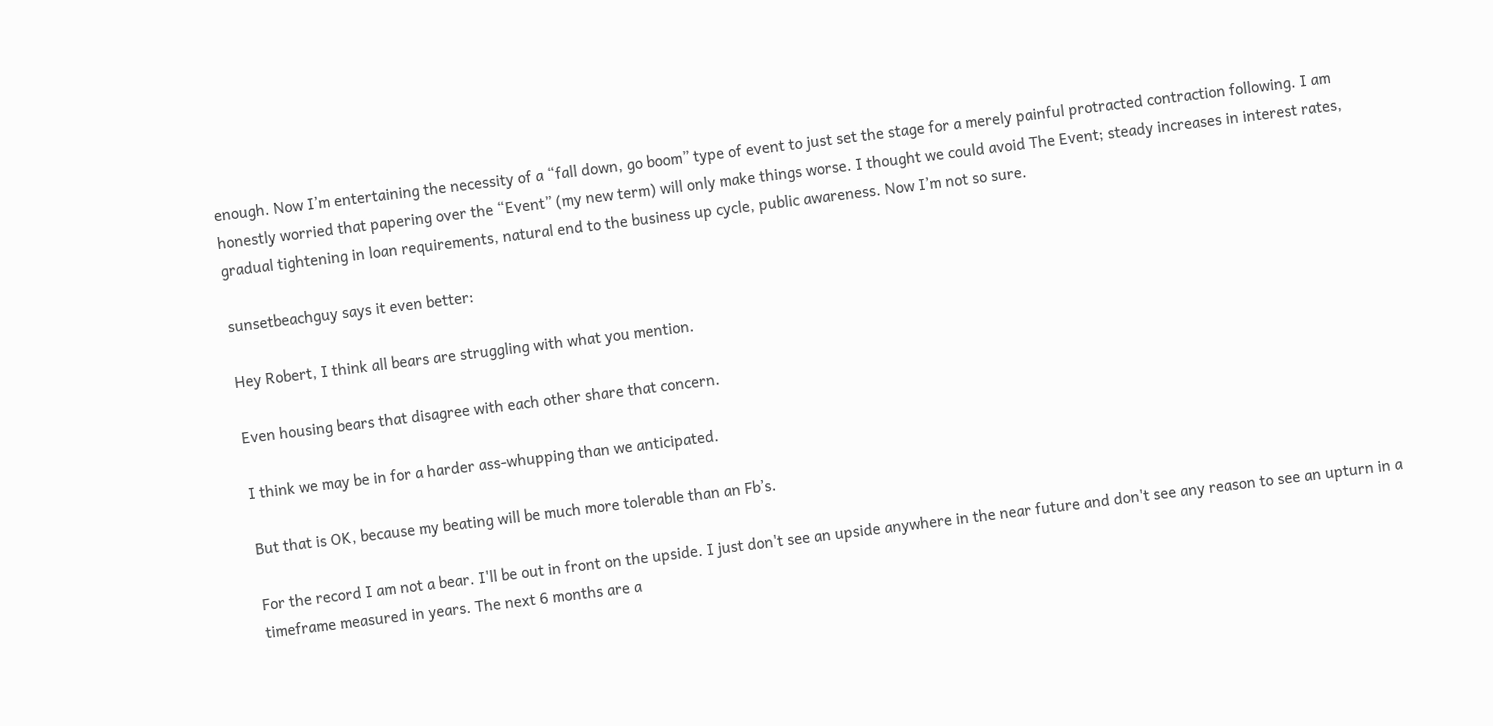enough. Now I’m entertaining the necessity of a “fall down, go boom” type of event to just set the stage for a merely painful protracted contraction following. I am honestly worried that papering over the “Event” (my new term) will only make things worse. I thought we could avoid The Event; steady increases in interest rates, gradual tightening in loan requirements, natural end to the business up cycle, public awareness. Now I’m not so sure.

sunsetbeachguy says it even better:

Hey Robert, I think all bears are struggling with what you mention.

Even housing bears that disagree with each other share that concern.

I think we may be in for a harder ass-whupping than we anticipated.

But that is OK, because my beating will be much more tolerable than an Fb’s.

For the record I am not a bear. I'll be out in front on the upside. I just don't see an upside anywhere in the near future and don't see any reason to see an upturn in a timeframe measured in years. The next 6 months are a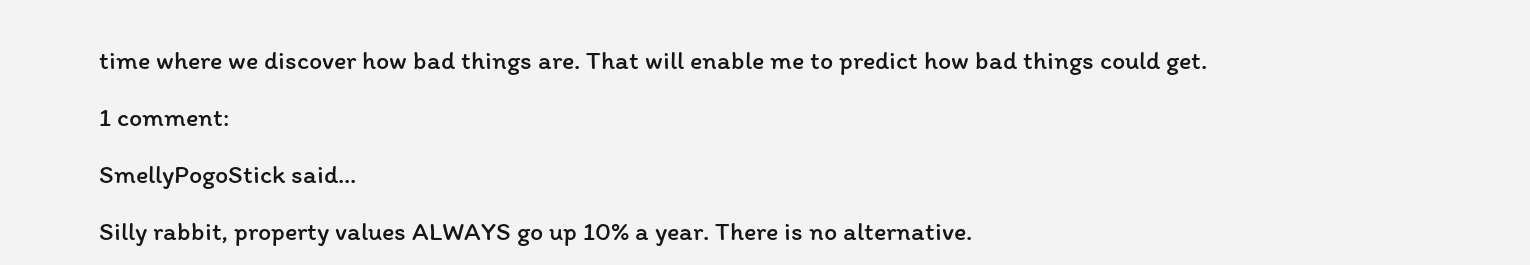time where we discover how bad things are. That will enable me to predict how bad things could get.

1 comment:

SmellyPogoStick said...

Silly rabbit, property values ALWAYS go up 10% a year. There is no alternative.